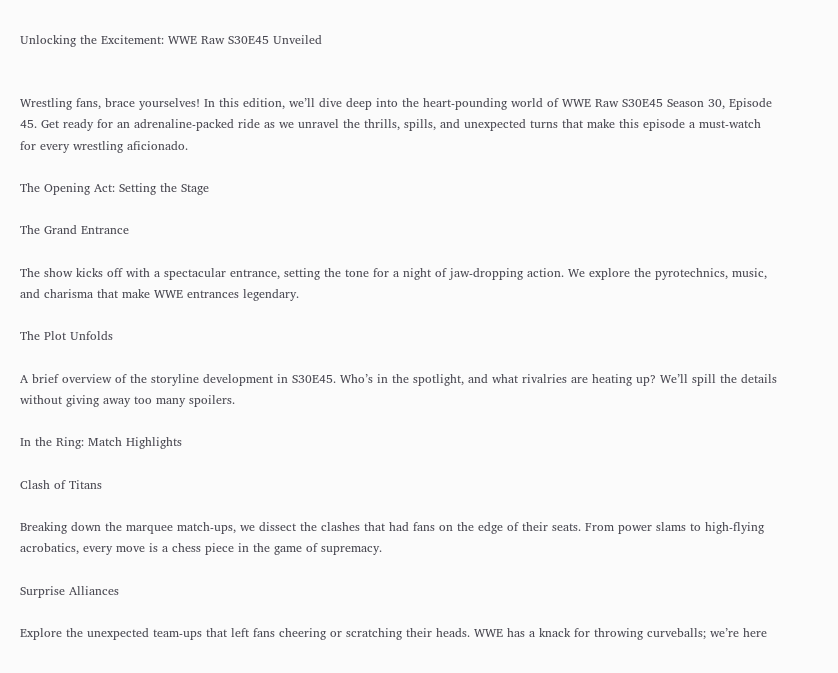Unlocking the Excitement: WWE Raw S30E45 Unveiled


Wrestling fans, brace yourselves! In this edition, we’ll dive deep into the heart-pounding world of WWE Raw S30E45 Season 30, Episode 45. Get ready for an adrenaline-packed ride as we unravel the thrills, spills, and unexpected turns that make this episode a must-watch for every wrestling aficionado.

The Opening Act: Setting the Stage

The Grand Entrance

The show kicks off with a spectacular entrance, setting the tone for a night of jaw-dropping action. We explore the pyrotechnics, music, and charisma that make WWE entrances legendary.

The Plot Unfolds

A brief overview of the storyline development in S30E45. Who’s in the spotlight, and what rivalries are heating up? We’ll spill the details without giving away too many spoilers.

In the Ring: Match Highlights

Clash of Titans

Breaking down the marquee match-ups, we dissect the clashes that had fans on the edge of their seats. From power slams to high-flying acrobatics, every move is a chess piece in the game of supremacy.

Surprise Alliances

Explore the unexpected team-ups that left fans cheering or scratching their heads. WWE has a knack for throwing curveballs; we’re here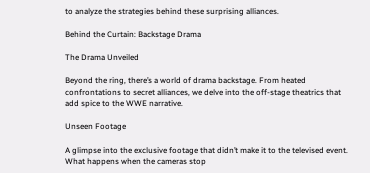to analyze the strategies behind these surprising alliances.

Behind the Curtain: Backstage Drama

The Drama Unveiled

Beyond the ring, there’s a world of drama backstage. From heated confrontations to secret alliances, we delve into the off-stage theatrics that add spice to the WWE narrative.

Unseen Footage

A glimpse into the exclusive footage that didn’t make it to the televised event. What happens when the cameras stop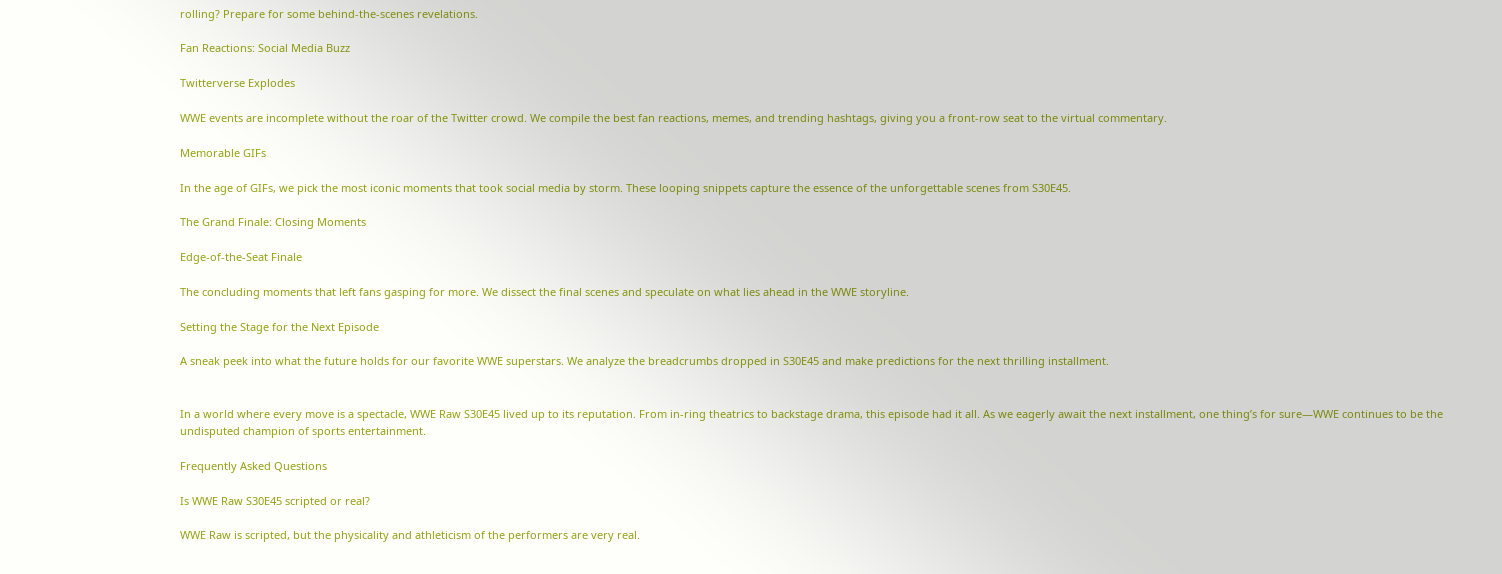rolling? Prepare for some behind-the-scenes revelations.

Fan Reactions: Social Media Buzz

Twitterverse Explodes

WWE events are incomplete without the roar of the Twitter crowd. We compile the best fan reactions, memes, and trending hashtags, giving you a front-row seat to the virtual commentary.

Memorable GIFs

In the age of GIFs, we pick the most iconic moments that took social media by storm. These looping snippets capture the essence of the unforgettable scenes from S30E45.

The Grand Finale: Closing Moments

Edge-of-the-Seat Finale

The concluding moments that left fans gasping for more. We dissect the final scenes and speculate on what lies ahead in the WWE storyline.

Setting the Stage for the Next Episode

A sneak peek into what the future holds for our favorite WWE superstars. We analyze the breadcrumbs dropped in S30E45 and make predictions for the next thrilling installment.


In a world where every move is a spectacle, WWE Raw S30E45 lived up to its reputation. From in-ring theatrics to backstage drama, this episode had it all. As we eagerly await the next installment, one thing’s for sure—WWE continues to be the undisputed champion of sports entertainment.

Frequently Asked Questions

Is WWE Raw S30E45 scripted or real?

WWE Raw is scripted, but the physicality and athleticism of the performers are very real.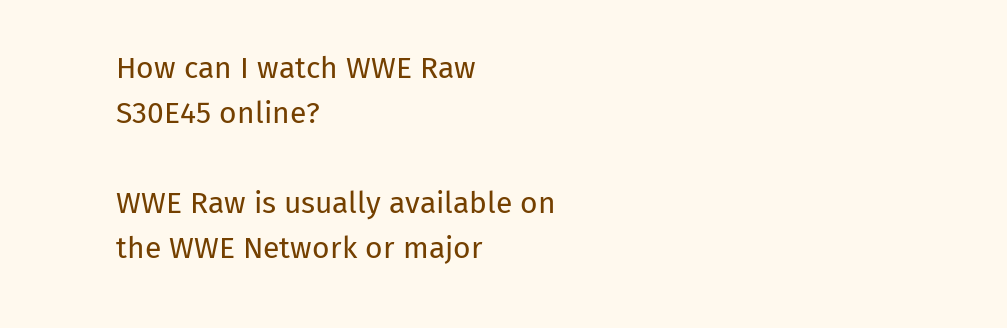How can I watch WWE Raw S30E45 online?

WWE Raw is usually available on the WWE Network or major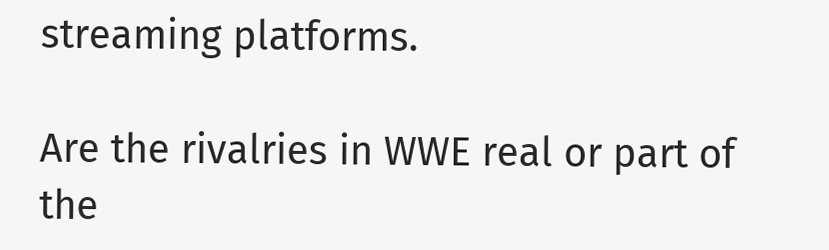streaming platforms.

Are the rivalries in WWE real or part of the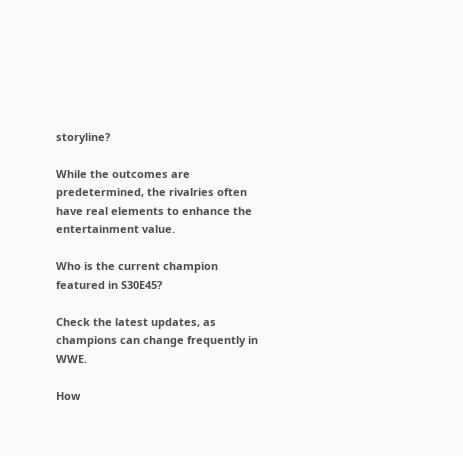storyline?

While the outcomes are predetermined, the rivalries often have real elements to enhance the entertainment value.

Who is the current champion featured in S30E45?

Check the latest updates, as champions can change frequently in WWE.

How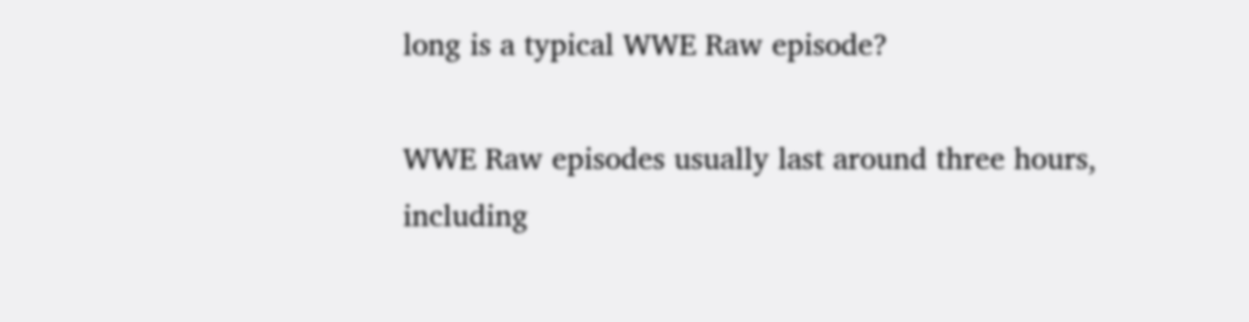long is a typical WWE Raw episode?

WWE Raw episodes usually last around three hours, including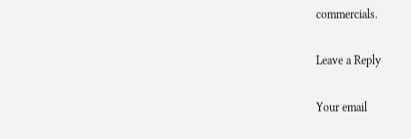commercials.

Leave a Reply

Your email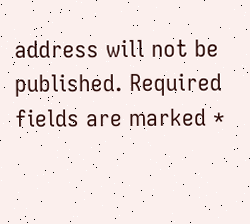address will not be published. Required fields are marked *